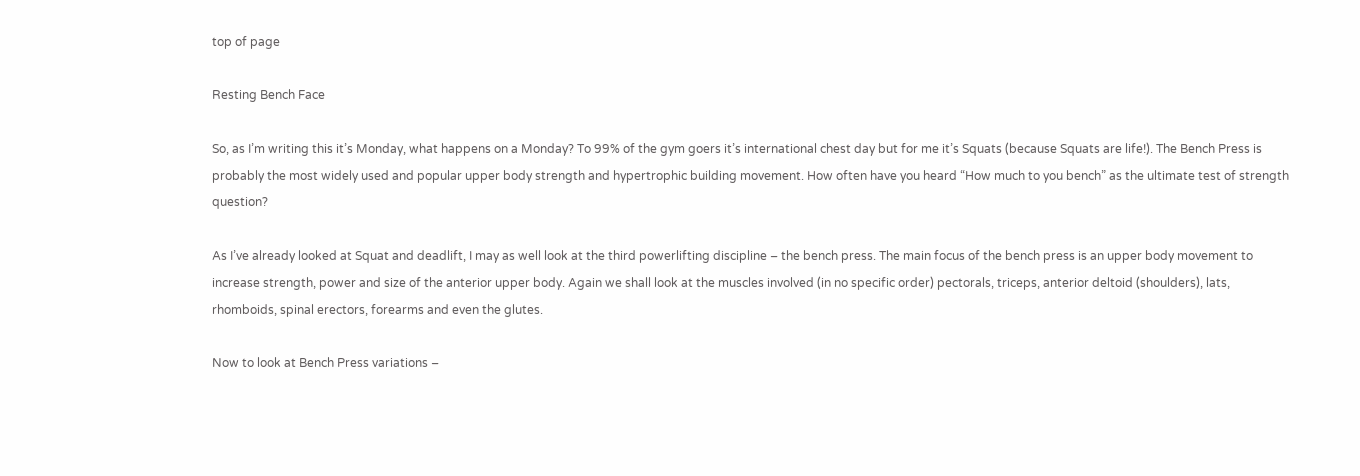top of page

Resting Bench Face

So, as I’m writing this it’s Monday, what happens on a Monday? To 99% of the gym goers it’s international chest day but for me it’s Squats (because Squats are life!). The Bench Press is probably the most widely used and popular upper body strength and hypertrophic building movement. How often have you heard “How much to you bench” as the ultimate test of strength question?

As I’ve already looked at Squat and deadlift, I may as well look at the third powerlifting discipline – the bench press. The main focus of the bench press is an upper body movement to increase strength, power and size of the anterior upper body. Again we shall look at the muscles involved (in no specific order) pectorals, triceps, anterior deltoid (shoulders), lats, rhomboids, spinal erectors, forearms and even the glutes.

Now to look at Bench Press variations –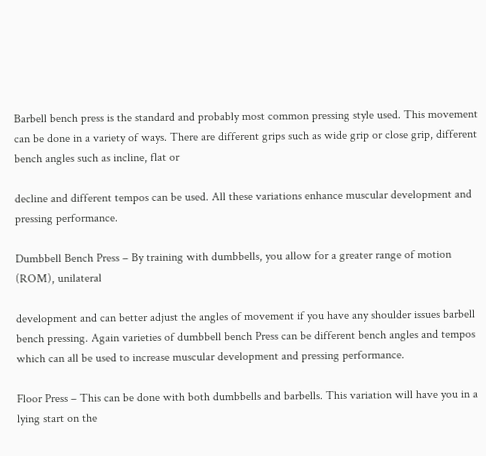Barbell bench press is the standard and probably most common pressing style used. This movement can be done in a variety of ways. There are different grips such as wide grip or close grip, different bench angles such as incline, flat or

decline and different tempos can be used. All these variations enhance muscular development and pressing performance.

Dumbbell Bench Press – By training with dumbbells, you allow for a greater range of motion (ROM), unilateral

development and can better adjust the angles of movement if you have any shoulder issues barbell bench pressing. Again varieties of dumbbell bench Press can be different bench angles and tempos which can all be used to increase muscular development and pressing performance.

Floor Press – This can be done with both dumbbells and barbells. This variation will have you in a lying start on the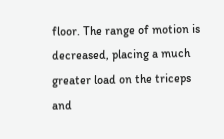floor. The range of motion is decreased, placing a much greater load on the triceps and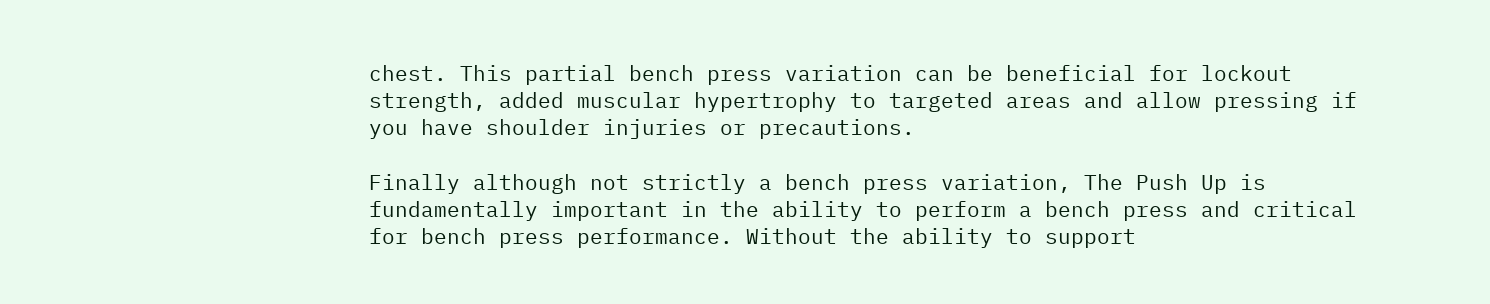chest. This partial bench press variation can be beneficial for lockout strength, added muscular hypertrophy to targeted areas and allow pressing if you have shoulder injuries or precautions.

Finally although not strictly a bench press variation, The Push Up is fundamentally important in the ability to perform a bench press and critical for bench press performance. Without the ability to support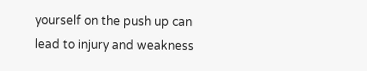yourself on the push up can lead to injury and weakness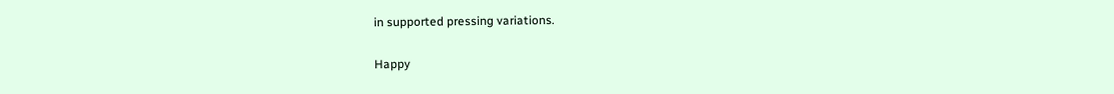in supported pressing variations.

Happy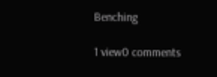Benching

1 view0 comments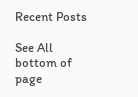Recent Posts

See All
bottom of page